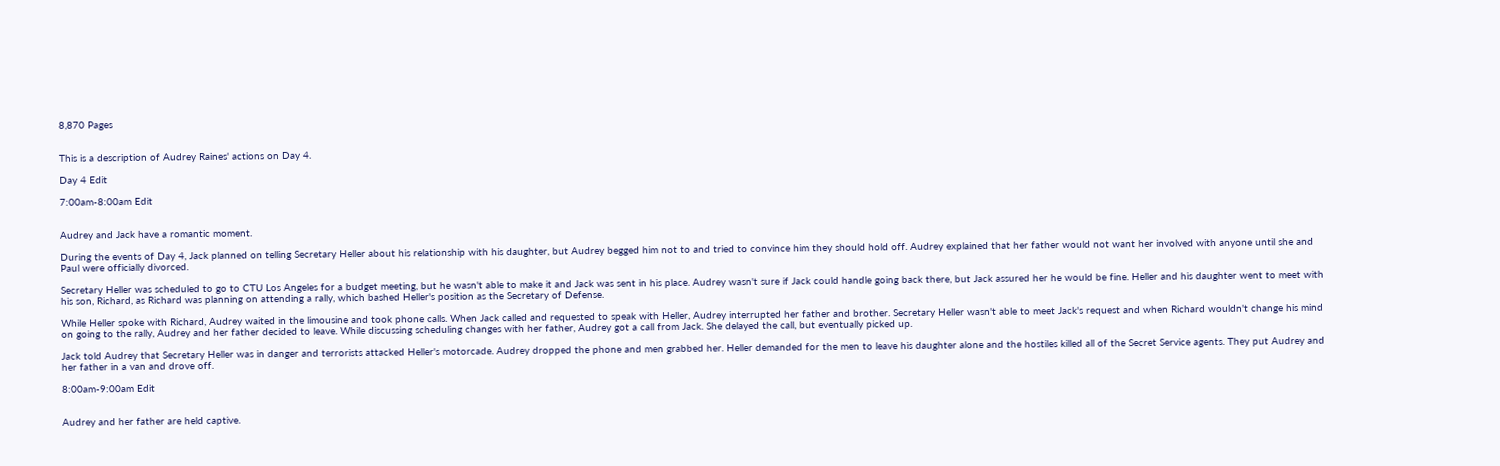8,870 Pages


This is a description of Audrey Raines' actions on Day 4.

Day 4 Edit

7:00am-8:00am Edit


Audrey and Jack have a romantic moment.

During the events of Day 4, Jack planned on telling Secretary Heller about his relationship with his daughter, but Audrey begged him not to and tried to convince him they should hold off. Audrey explained that her father would not want her involved with anyone until she and Paul were officially divorced.

Secretary Heller was scheduled to go to CTU Los Angeles for a budget meeting, but he wasn't able to make it and Jack was sent in his place. Audrey wasn't sure if Jack could handle going back there, but Jack assured her he would be fine. Heller and his daughter went to meet with his son, Richard, as Richard was planning on attending a rally, which bashed Heller's position as the Secretary of Defense.

While Heller spoke with Richard, Audrey waited in the limousine and took phone calls. When Jack called and requested to speak with Heller, Audrey interrupted her father and brother. Secretary Heller wasn't able to meet Jack's request and when Richard wouldn't change his mind on going to the rally, Audrey and her father decided to leave. While discussing scheduling changes with her father, Audrey got a call from Jack. She delayed the call, but eventually picked up.

Jack told Audrey that Secretary Heller was in danger and terrorists attacked Heller's motorcade. Audrey dropped the phone and men grabbed her. Heller demanded for the men to leave his daughter alone and the hostiles killed all of the Secret Service agents. They put Audrey and her father in a van and drove off.

8:00am-9:00am Edit


Audrey and her father are held captive.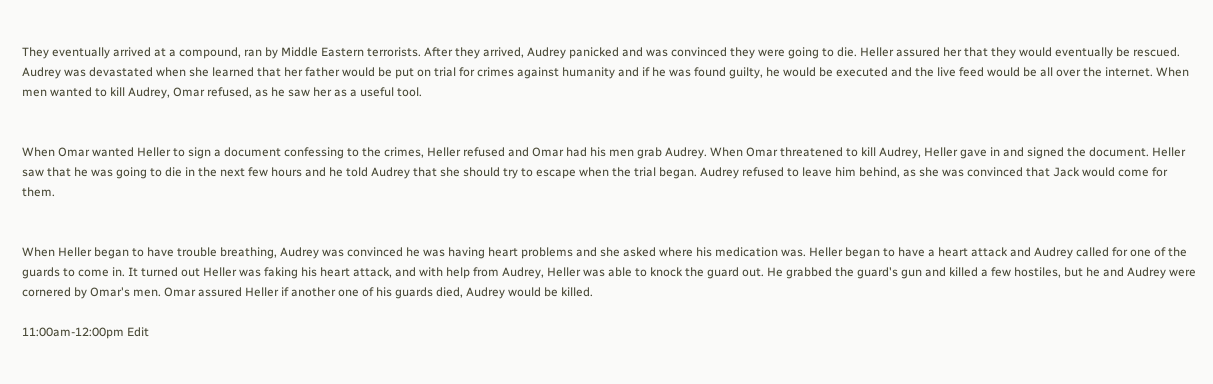They eventually arrived at a compound, ran by Middle Eastern terrorists. After they arrived, Audrey panicked and was convinced they were going to die. Heller assured her that they would eventually be rescued. Audrey was devastated when she learned that her father would be put on trial for crimes against humanity and if he was found guilty, he would be executed and the live feed would be all over the internet. When men wanted to kill Audrey, Omar refused, as he saw her as a useful tool.


When Omar wanted Heller to sign a document confessing to the crimes, Heller refused and Omar had his men grab Audrey. When Omar threatened to kill Audrey, Heller gave in and signed the document. Heller saw that he was going to die in the next few hours and he told Audrey that she should try to escape when the trial began. Audrey refused to leave him behind, as she was convinced that Jack would come for them.


When Heller began to have trouble breathing, Audrey was convinced he was having heart problems and she asked where his medication was. Heller began to have a heart attack and Audrey called for one of the guards to come in. It turned out Heller was faking his heart attack, and with help from Audrey, Heller was able to knock the guard out. He grabbed the guard's gun and killed a few hostiles, but he and Audrey were cornered by Omar's men. Omar assured Heller if another one of his guards died, Audrey would be killed.

11:00am-12:00pm Edit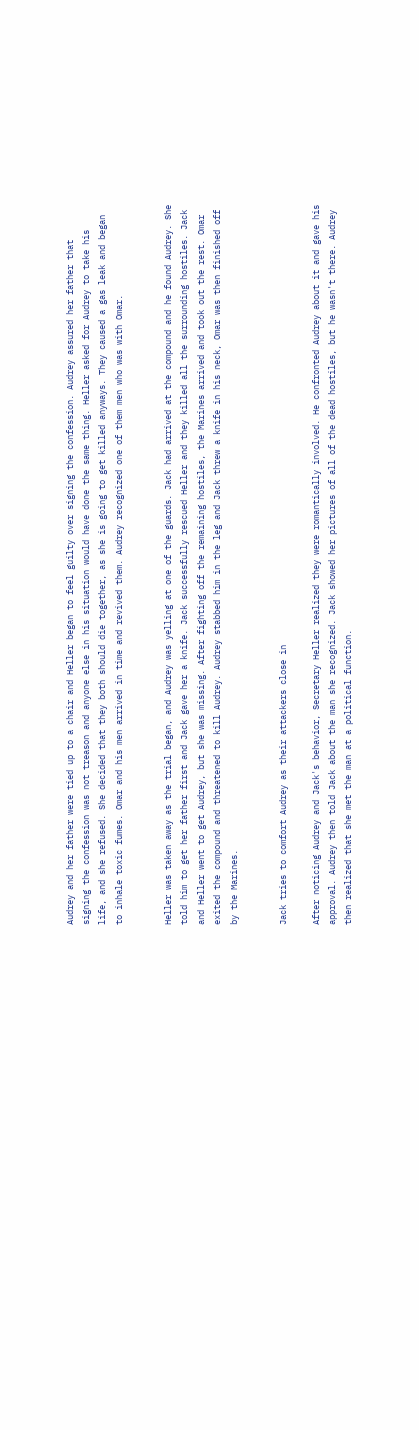Audrey and her father were tied up to a chair and Heller began to feel guilty over signing the confession. Audrey assured her father that signing the confession was not treason and anyone else in his situation would have done the same thing. Heller asked for Audrey to take his life, and she refused. She decided that they both should die together, as she is going to get killed anyways. They caused a gas leak and began to inhale toxic fumes. Omar and his men arrived in time and revived them. Audrey recognized one of them men who was with Omar.


Heller was taken away as the trial began, and Audrey was yelling at one of the guards. Jack had arrived at the compound and he found Audrey. She told him to get her father first and Jack gave her a knife. Jack successfully rescued Heller and they killed all the surrounding hostiles. Jack and Heller went to get Audrey, but she was missing. After fighting off the remaining hostiles, the Marines arrived and took out the rest. Omar exited the compound and threatened to kill Audrey. Audrey stabbed him in the leg and Jack threw a knife in his neck, Omar was then finished off by the Marines.


Jack tries to comfort Audrey as their attackers close in

After noticing Audrey and Jack's behavior, Secretary Heller realized they were romantically involved. He confronted Audrey about it and gave his approval. Audrey then told Jack about the man she recognized. Jack showed her pictures of all of the dead hostiles, but he wasn't there. Audrey then realized that she met the man at a political function.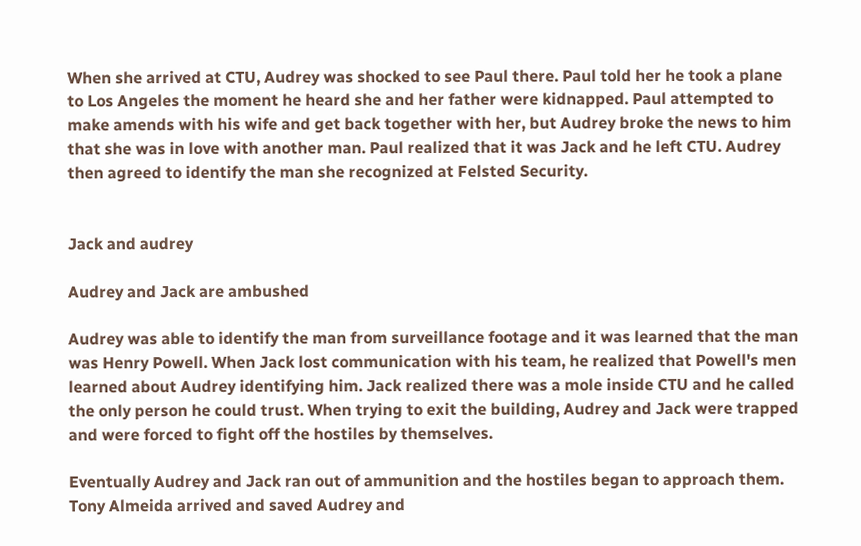When she arrived at CTU, Audrey was shocked to see Paul there. Paul told her he took a plane to Los Angeles the moment he heard she and her father were kidnapped. Paul attempted to make amends with his wife and get back together with her, but Audrey broke the news to him that she was in love with another man. Paul realized that it was Jack and he left CTU. Audrey then agreed to identify the man she recognized at Felsted Security.


Jack and audrey

Audrey and Jack are ambushed

Audrey was able to identify the man from surveillance footage and it was learned that the man was Henry Powell. When Jack lost communication with his team, he realized that Powell's men learned about Audrey identifying him. Jack realized there was a mole inside CTU and he called the only person he could trust. When trying to exit the building, Audrey and Jack were trapped and were forced to fight off the hostiles by themselves.

Eventually Audrey and Jack ran out of ammunition and the hostiles began to approach them. Tony Almeida arrived and saved Audrey and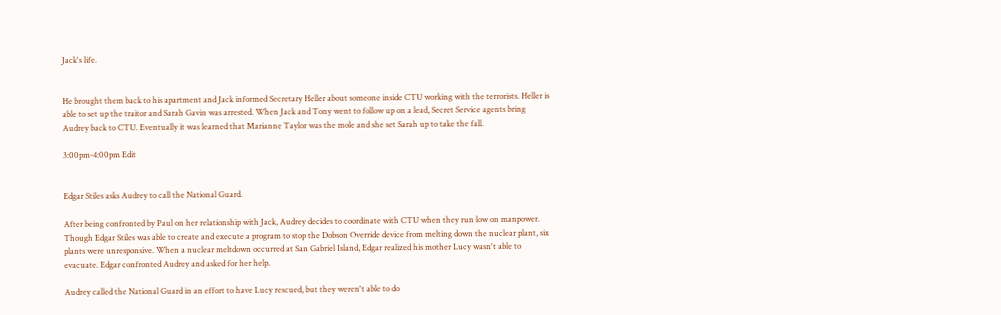Jack's life.


He brought them back to his apartment and Jack informed Secretary Heller about someone inside CTU working with the terrorists. Heller is able to set up the traitor and Sarah Gavin was arrested. When Jack and Tony went to follow up on a lead, Secret Service agents bring Audrey back to CTU. Eventually it was learned that Marianne Taylor was the mole and she set Sarah up to take the fall.

3:00pm-4:00pm Edit


Edgar Stiles asks Audrey to call the National Guard.

After being confronted by Paul on her relationship with Jack, Audrey decides to coordinate with CTU when they run low on manpower. Though Edgar Stiles was able to create and execute a program to stop the Dobson Override device from melting down the nuclear plant, six plants were unresponsive. When a nuclear meltdown occurred at San Gabriel Island, Edgar realized his mother Lucy wasn't able to evacuate. Edgar confronted Audrey and asked for her help.

Audrey called the National Guard in an effort to have Lucy rescued, but they weren't able to do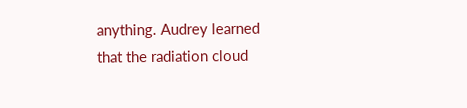anything. Audrey learned that the radiation cloud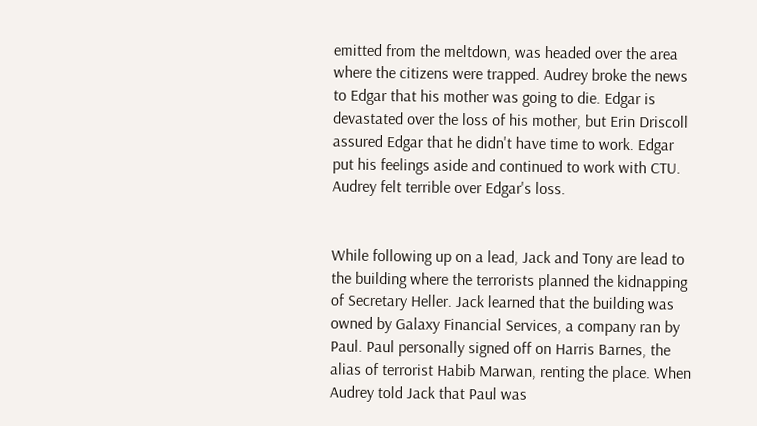emitted from the meltdown, was headed over the area where the citizens were trapped. Audrey broke the news to Edgar that his mother was going to die. Edgar is devastated over the loss of his mother, but Erin Driscoll assured Edgar that he didn't have time to work. Edgar put his feelings aside and continued to work with CTU. Audrey felt terrible over Edgar's loss.


While following up on a lead, Jack and Tony are lead to the building where the terrorists planned the kidnapping of Secretary Heller. Jack learned that the building was owned by Galaxy Financial Services, a company ran by Paul. Paul personally signed off on Harris Barnes, the alias of terrorist Habib Marwan, renting the place. When Audrey told Jack that Paul was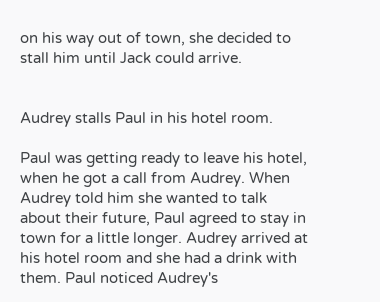on his way out of town, she decided to stall him until Jack could arrive.


Audrey stalls Paul in his hotel room.

Paul was getting ready to leave his hotel, when he got a call from Audrey. When Audrey told him she wanted to talk about their future, Paul agreed to stay in town for a little longer. Audrey arrived at his hotel room and she had a drink with them. Paul noticed Audrey's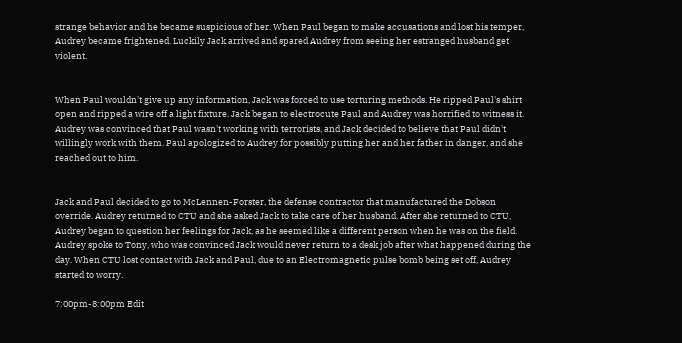strange behavior and he became suspicious of her. When Paul began to make accusations and lost his temper, Audrey became frightened. Luckily Jack arrived and spared Audrey from seeing her estranged husband get violent.


When Paul wouldn't give up any information, Jack was forced to use torturing methods. He ripped Paul's shirt open and ripped a wire off a light fixture. Jack began to electrocute Paul and Audrey was horrified to witness it. Audrey was convinced that Paul wasn't working with terrorists, and Jack decided to believe that Paul didn't willingly work with them. Paul apologized to Audrey for possibly putting her and her father in danger, and she reached out to him.


Jack and Paul decided to go to McLennen-Forster, the defense contractor that manufactured the Dobson override. Audrey returned to CTU and she asked Jack to take care of her husband. After she returned to CTU, Audrey began to question her feelings for Jack, as he seemed like a different person when he was on the field. Audrey spoke to Tony, who was convinced Jack would never return to a desk job after what happened during the day. When CTU lost contact with Jack and Paul, due to an Electromagnetic pulse bomb being set off, Audrey started to worry.

7:00pm-8:00pm Edit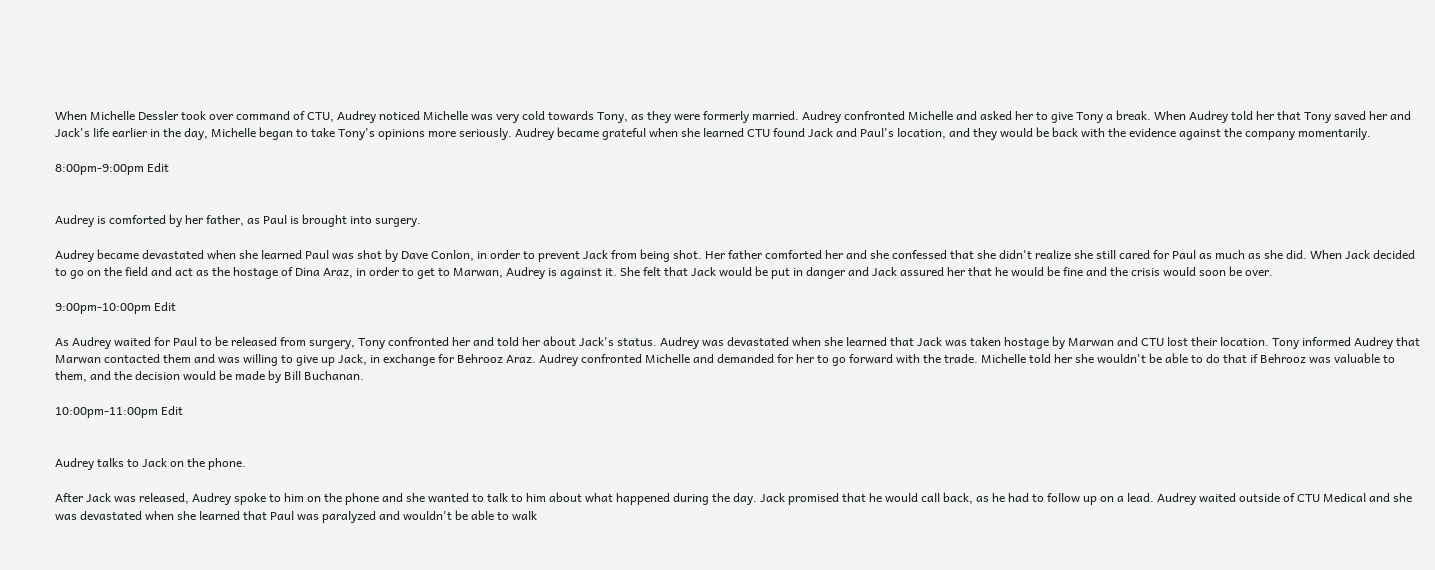When Michelle Dessler took over command of CTU, Audrey noticed Michelle was very cold towards Tony, as they were formerly married. Audrey confronted Michelle and asked her to give Tony a break. When Audrey told her that Tony saved her and Jack's life earlier in the day, Michelle began to take Tony's opinions more seriously. Audrey became grateful when she learned CTU found Jack and Paul's location, and they would be back with the evidence against the company momentarily.

8:00pm-9:00pm Edit


Audrey is comforted by her father, as Paul is brought into surgery.

Audrey became devastated when she learned Paul was shot by Dave Conlon, in order to prevent Jack from being shot. Her father comforted her and she confessed that she didn't realize she still cared for Paul as much as she did. When Jack decided to go on the field and act as the hostage of Dina Araz, in order to get to Marwan, Audrey is against it. She felt that Jack would be put in danger and Jack assured her that he would be fine and the crisis would soon be over.

9:00pm-10:00pm Edit

As Audrey waited for Paul to be released from surgery, Tony confronted her and told her about Jack's status. Audrey was devastated when she learned that Jack was taken hostage by Marwan and CTU lost their location. Tony informed Audrey that Marwan contacted them and was willing to give up Jack, in exchange for Behrooz Araz. Audrey confronted Michelle and demanded for her to go forward with the trade. Michelle told her she wouldn't be able to do that if Behrooz was valuable to them, and the decision would be made by Bill Buchanan.

10:00pm-11:00pm Edit


Audrey talks to Jack on the phone.

After Jack was released, Audrey spoke to him on the phone and she wanted to talk to him about what happened during the day. Jack promised that he would call back, as he had to follow up on a lead. Audrey waited outside of CTU Medical and she was devastated when she learned that Paul was paralyzed and wouldn't be able to walk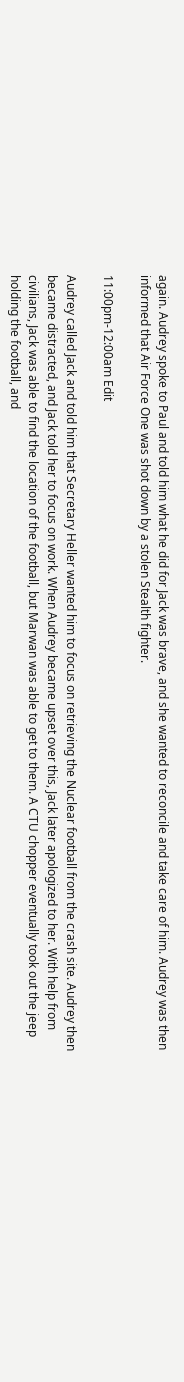again. Audrey spoke to Paul and told him what he did for Jack was brave, and she wanted to reconcile and take care of him. Audrey was then informed that Air Force One was shot down by a stolen Stealth fighter.

11:00pm-12:00am Edit

Audrey called Jack and told him that Secretary Heller wanted him to focus on retrieving the Nuclear football from the crash site. Audrey then became distracted, and Jack told her to focus on work. When Audrey became upset over this, Jack later apologized to her. With help from civilians, Jack was able to find the location of the football, but Marwan was able to get to them. A CTU chopper eventually took out the jeep holding the football, and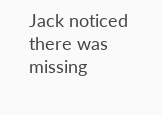Jack noticed there was missing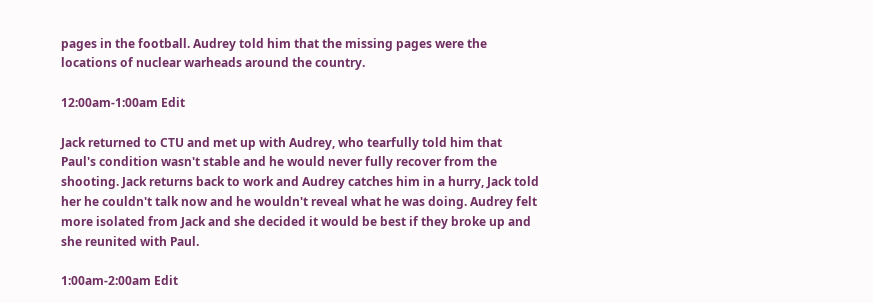pages in the football. Audrey told him that the missing pages were the locations of nuclear warheads around the country.

12:00am-1:00am Edit

Jack returned to CTU and met up with Audrey, who tearfully told him that Paul's condition wasn't stable and he would never fully recover from the shooting. Jack returns back to work and Audrey catches him in a hurry, Jack told her he couldn't talk now and he wouldn't reveal what he was doing. Audrey felt more isolated from Jack and she decided it would be best if they broke up and she reunited with Paul.

1:00am-2:00am Edit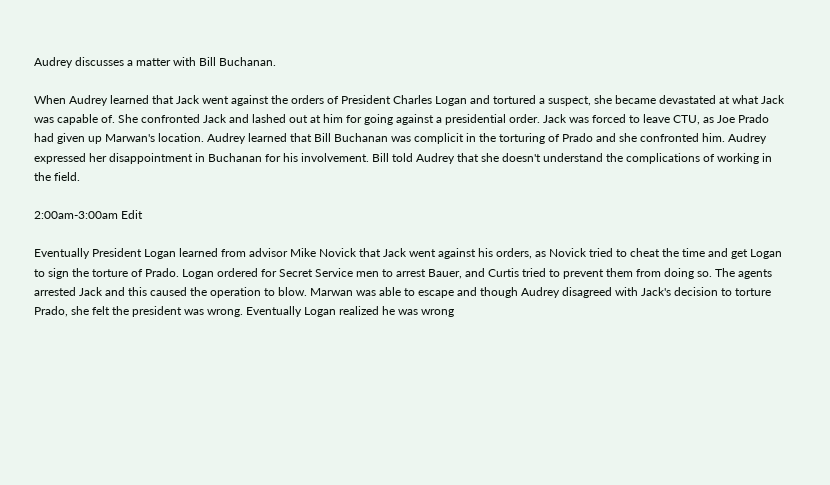Audrey discusses a matter with Bill Buchanan.

When Audrey learned that Jack went against the orders of President Charles Logan and tortured a suspect, she became devastated at what Jack was capable of. She confronted Jack and lashed out at him for going against a presidential order. Jack was forced to leave CTU, as Joe Prado had given up Marwan's location. Audrey learned that Bill Buchanan was complicit in the torturing of Prado and she confronted him. Audrey expressed her disappointment in Buchanan for his involvement. Bill told Audrey that she doesn't understand the complications of working in the field.

2:00am-3:00am Edit

Eventually President Logan learned from advisor Mike Novick that Jack went against his orders, as Novick tried to cheat the time and get Logan to sign the torture of Prado. Logan ordered for Secret Service men to arrest Bauer, and Curtis tried to prevent them from doing so. The agents arrested Jack and this caused the operation to blow. Marwan was able to escape and though Audrey disagreed with Jack's decision to torture Prado, she felt the president was wrong. Eventually Logan realized he was wrong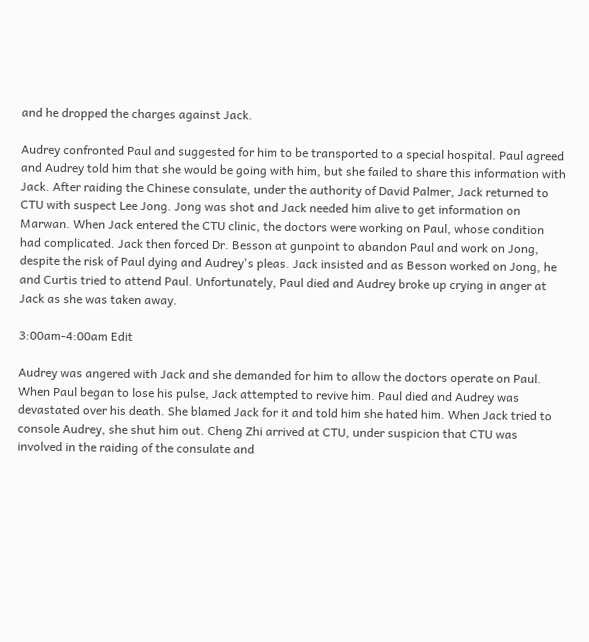and he dropped the charges against Jack.

Audrey confronted Paul and suggested for him to be transported to a special hospital. Paul agreed and Audrey told him that she would be going with him, but she failed to share this information with Jack. After raiding the Chinese consulate, under the authority of David Palmer, Jack returned to CTU with suspect Lee Jong. Jong was shot and Jack needed him alive to get information on Marwan. When Jack entered the CTU clinic, the doctors were working on Paul, whose condition had complicated. Jack then forced Dr. Besson at gunpoint to abandon Paul and work on Jong, despite the risk of Paul dying and Audrey's pleas. Jack insisted and as Besson worked on Jong, he and Curtis tried to attend Paul. Unfortunately, Paul died and Audrey broke up crying in anger at Jack as she was taken away.

3:00am-4:00am Edit

Audrey was angered with Jack and she demanded for him to allow the doctors operate on Paul. When Paul began to lose his pulse, Jack attempted to revive him. Paul died and Audrey was devastated over his death. She blamed Jack for it and told him she hated him. When Jack tried to console Audrey, she shut him out. Cheng Zhi arrived at CTU, under suspicion that CTU was involved in the raiding of the consulate and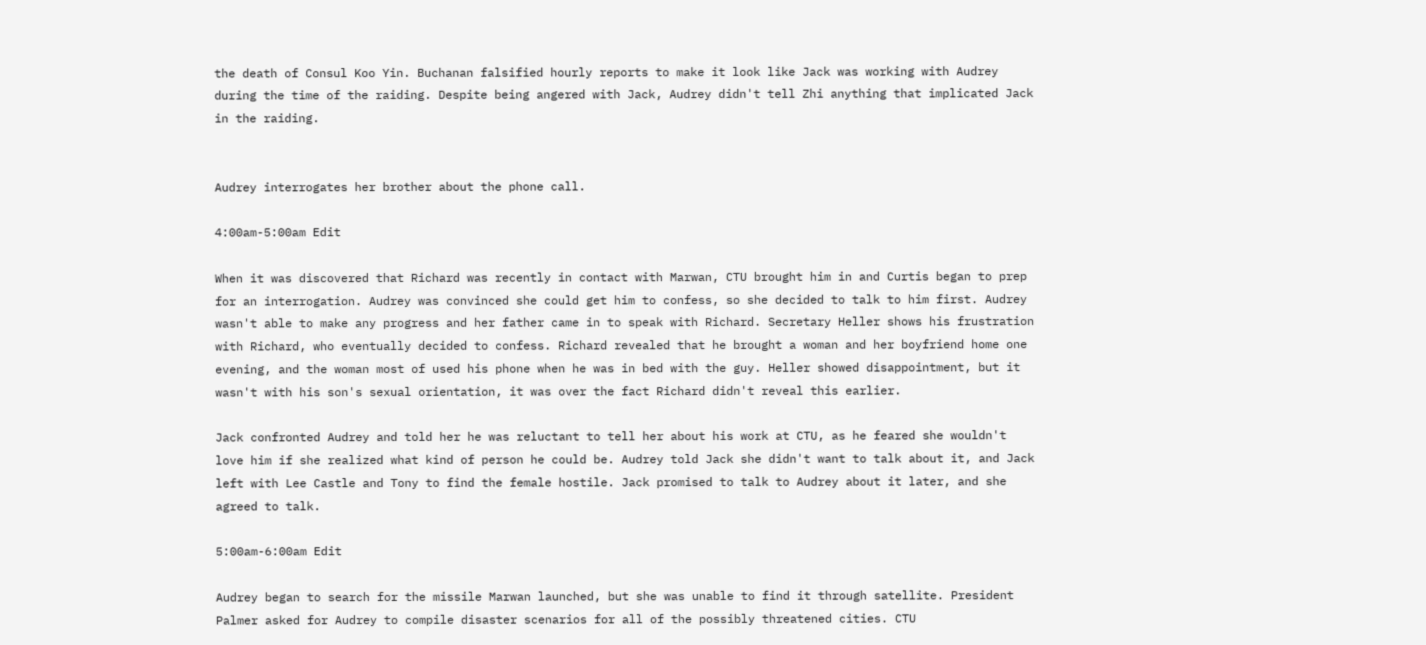the death of Consul Koo Yin. Buchanan falsified hourly reports to make it look like Jack was working with Audrey during the time of the raiding. Despite being angered with Jack, Audrey didn't tell Zhi anything that implicated Jack in the raiding.


Audrey interrogates her brother about the phone call.

4:00am-5:00am Edit

When it was discovered that Richard was recently in contact with Marwan, CTU brought him in and Curtis began to prep for an interrogation. Audrey was convinced she could get him to confess, so she decided to talk to him first. Audrey wasn't able to make any progress and her father came in to speak with Richard. Secretary Heller shows his frustration with Richard, who eventually decided to confess. Richard revealed that he brought a woman and her boyfriend home one evening, and the woman most of used his phone when he was in bed with the guy. Heller showed disappointment, but it wasn't with his son's sexual orientation, it was over the fact Richard didn't reveal this earlier.

Jack confronted Audrey and told her he was reluctant to tell her about his work at CTU, as he feared she wouldn't love him if she realized what kind of person he could be. Audrey told Jack she didn't want to talk about it, and Jack left with Lee Castle and Tony to find the female hostile. Jack promised to talk to Audrey about it later, and she agreed to talk.

5:00am-6:00am Edit

Audrey began to search for the missile Marwan launched, but she was unable to find it through satellite. President Palmer asked for Audrey to compile disaster scenarios for all of the possibly threatened cities. CTU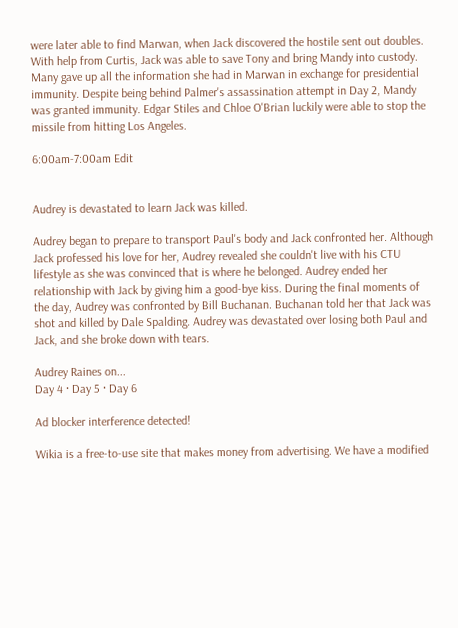were later able to find Marwan, when Jack discovered the hostile sent out doubles. With help from Curtis, Jack was able to save Tony and bring Mandy into custody. Many gave up all the information she had in Marwan in exchange for presidential immunity. Despite being behind Palmer's assassination attempt in Day 2, Mandy was granted immunity. Edgar Stiles and Chloe O'Brian luckily were able to stop the missile from hitting Los Angeles.

6:00am-7:00am Edit


Audrey is devastated to learn Jack was killed.

Audrey began to prepare to transport Paul's body and Jack confronted her. Although Jack professed his love for her, Audrey revealed she couldn't live with his CTU lifestyle as she was convinced that is where he belonged. Audrey ended her relationship with Jack by giving him a good-bye kiss. During the final moments of the day, Audrey was confronted by Bill Buchanan. Buchanan told her that Jack was shot and killed by Dale Spalding. Audrey was devastated over losing both Paul and Jack, and she broke down with tears.

Audrey Raines on...
Day 4 · Day 5 · Day 6

Ad blocker interference detected!

Wikia is a free-to-use site that makes money from advertising. We have a modified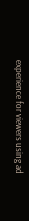experience for viewers using ad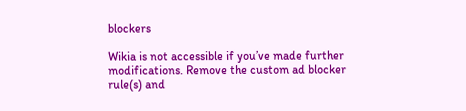blockers

Wikia is not accessible if you’ve made further modifications. Remove the custom ad blocker rule(s) and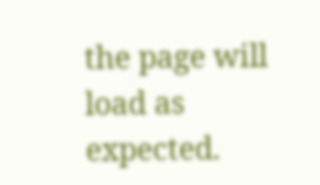the page will load as expected.